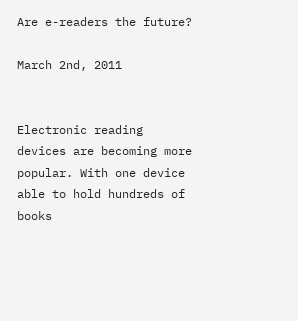Are e-readers the future?

March 2nd, 2011


Electronic reading devices are becoming more popular. With one device able to hold hundreds of books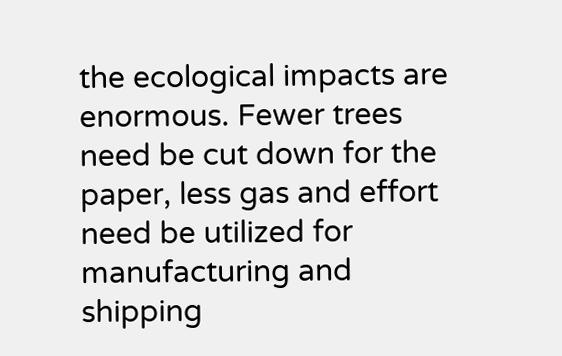the ecological impacts are enormous. Fewer trees need be cut down for the paper, less gas and effort need be utilized for manufacturing and shipping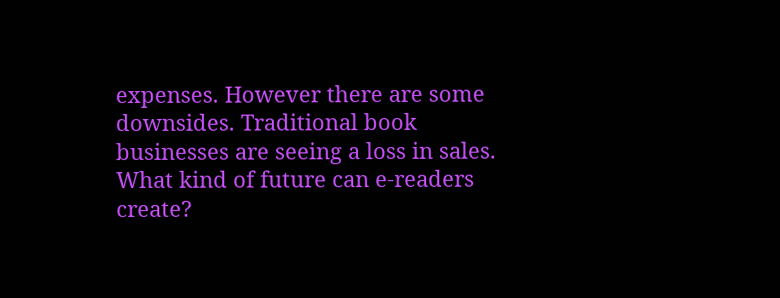expenses. However there are some downsides. Traditional book businesses are seeing a loss in sales. What kind of future can e-readers create?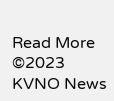Read More
©2023 KVNO News